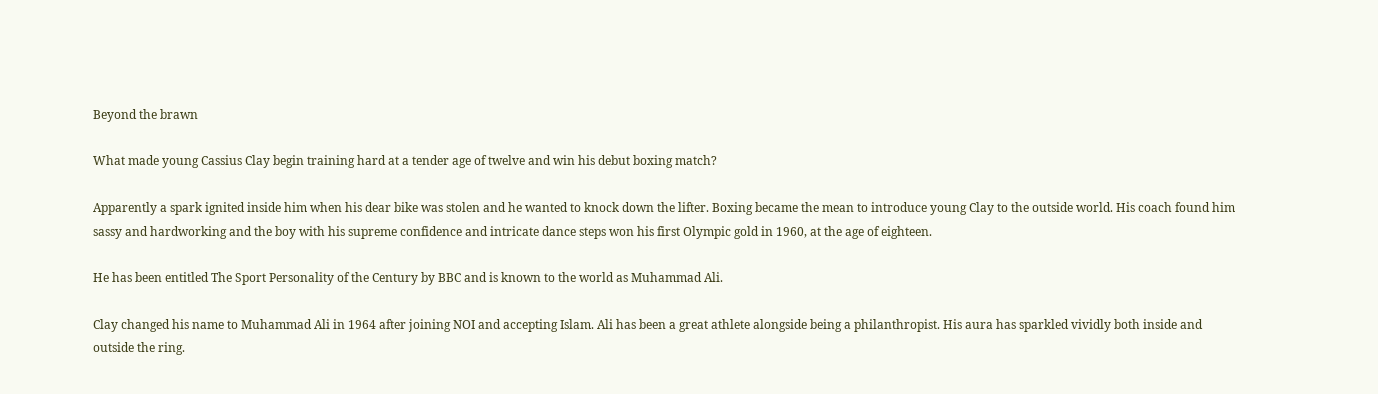Beyond the brawn

What made young Cassius Clay begin training hard at a tender age of twelve and win his debut boxing match?

Apparently a spark ignited inside him when his dear bike was stolen and he wanted to knock down the lifter. Boxing became the mean to introduce young Clay to the outside world. His coach found him sassy and hardworking and the boy with his supreme confidence and intricate dance steps won his first Olympic gold in 1960, at the age of eighteen.

He has been entitled The Sport Personality of the Century by BBC and is known to the world as Muhammad Ali.

Clay changed his name to Muhammad Ali in 1964 after joining NOI and accepting Islam. Ali has been a great athlete alongside being a philanthropist. His aura has sparkled vividly both inside and outside the ring.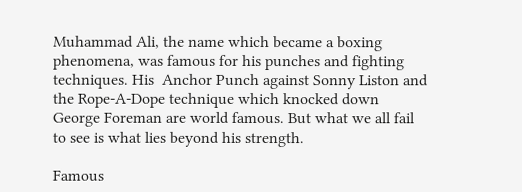Muhammad Ali, the name which became a boxing phenomena, was famous for his punches and fighting techniques. His  Anchor Punch against Sonny Liston and the Rope-A-Dope technique which knocked down George Foreman are world famous. But what we all fail to see is what lies beyond his strength.

Famous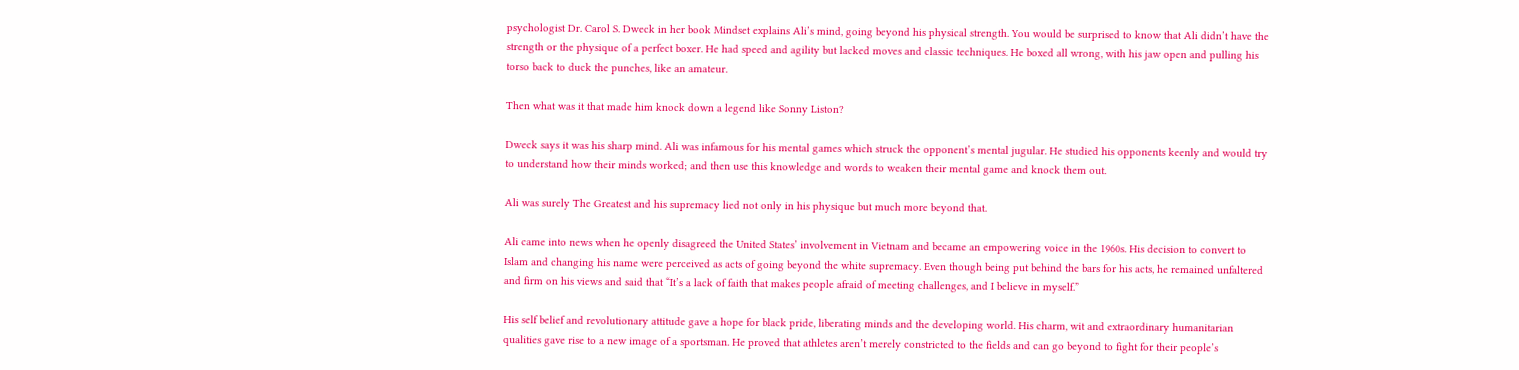psychologist Dr. Carol S. Dweck in her book Mindset explains Ali’s mind, going beyond his physical strength. You would be surprised to know that Ali didn’t have the strength or the physique of a perfect boxer. He had speed and agility but lacked moves and classic techniques. He boxed all wrong, with his jaw open and pulling his torso back to duck the punches, like an amateur.

Then what was it that made him knock down a legend like Sonny Liston?

Dweck says it was his sharp mind. Ali was infamous for his mental games which struck the opponent’s mental jugular. He studied his opponents keenly and would try to understand how their minds worked; and then use this knowledge and words to weaken their mental game and knock them out.

Ali was surely The Greatest and his supremacy lied not only in his physique but much more beyond that.

Ali came into news when he openly disagreed the United States’ involvement in Vietnam and became an empowering voice in the 1960s. His decision to convert to Islam and changing his name were perceived as acts of going beyond the white supremacy. Even though being put behind the bars for his acts, he remained unfaltered and firm on his views and said that “It’s a lack of faith that makes people afraid of meeting challenges, and I believe in myself.”

His self belief and revolutionary attitude gave a hope for black pride, liberating minds and the developing world. His charm, wit and extraordinary humanitarian qualities gave rise to a new image of a sportsman. He proved that athletes aren’t merely constricted to the fields and can go beyond to fight for their people’s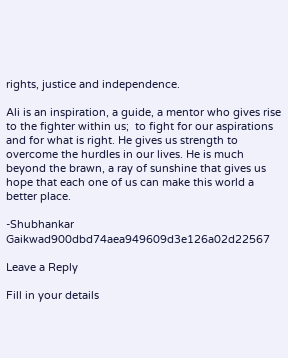rights, justice and independence.

Ali is an inspiration, a guide, a mentor who gives rise to the fighter within us;  to fight for our aspirations and for what is right. He gives us strength to overcome the hurdles in our lives. He is much beyond the brawn, a ray of sunshine that gives us hope that each one of us can make this world a better place.

-Shubhankar Gaikwad900dbd74aea949609d3e126a02d22567

Leave a Reply

Fill in your details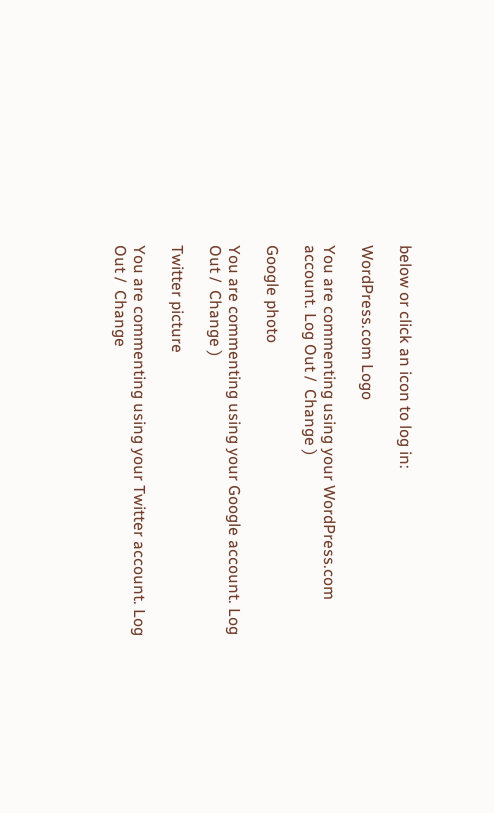below or click an icon to log in:

WordPress.com Logo

You are commenting using your WordPress.com account. Log Out /  Change )

Google photo

You are commenting using your Google account. Log Out /  Change )

Twitter picture

You are commenting using your Twitter account. Log Out /  Change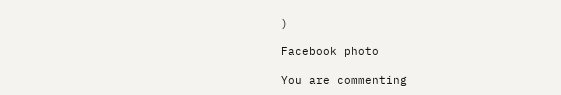)

Facebook photo

You are commenting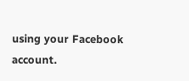using your Facebook account.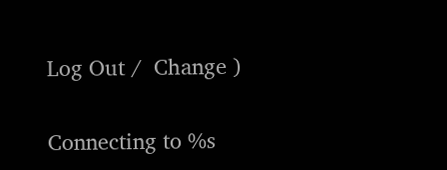Log Out /  Change )

Connecting to %s